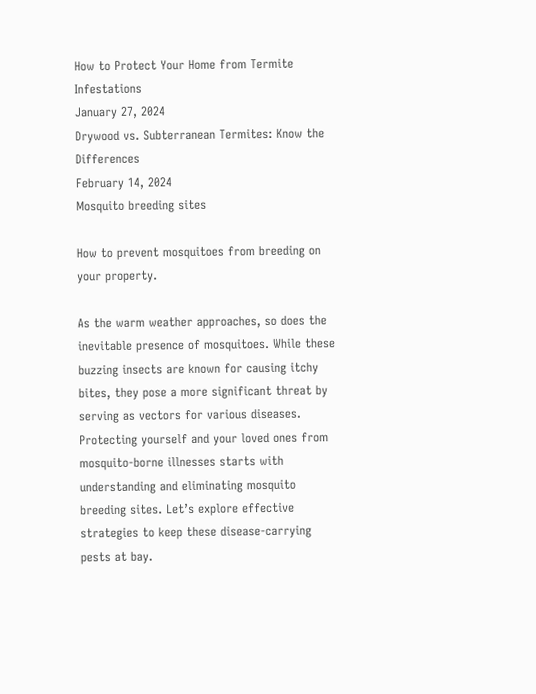How to Protect Your Home from Termite Infestations
January 27, 2024
Drywood vs. Subterranean Termites: Know the Differences
February 14, 2024
Mosquito breeding sites

How to prevent mosquitoes from breeding on your property.

As the warm weather approaches, so does the inevitable presence of mosquitoes. While these buzzing insects are known for causing itchy bites, they pose a more significant threat by serving as vectors for various diseases. Protecting yourself and your loved ones from mosquito-borne illnesses starts with understanding and eliminating mosquito breeding sites. Let’s explore effective strategies to keep these disease-carrying pests at bay.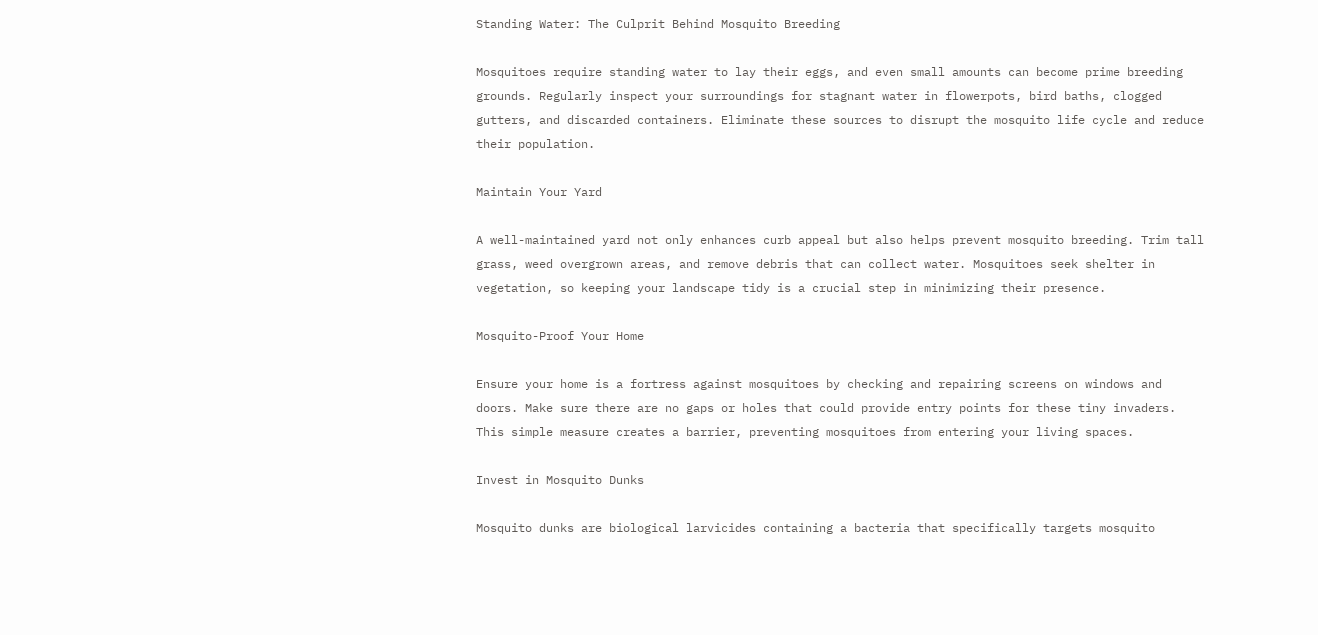Standing Water: The Culprit Behind Mosquito Breeding

Mosquitoes require standing water to lay their eggs, and even small amounts can become prime breeding grounds. Regularly inspect your surroundings for stagnant water in flowerpots, bird baths, clogged gutters, and discarded containers. Eliminate these sources to disrupt the mosquito life cycle and reduce their population.

Maintain Your Yard

A well-maintained yard not only enhances curb appeal but also helps prevent mosquito breeding. Trim tall grass, weed overgrown areas, and remove debris that can collect water. Mosquitoes seek shelter in vegetation, so keeping your landscape tidy is a crucial step in minimizing their presence.

Mosquito-Proof Your Home

Ensure your home is a fortress against mosquitoes by checking and repairing screens on windows and doors. Make sure there are no gaps or holes that could provide entry points for these tiny invaders. This simple measure creates a barrier, preventing mosquitoes from entering your living spaces.

Invest in Mosquito Dunks

Mosquito dunks are biological larvicides containing a bacteria that specifically targets mosquito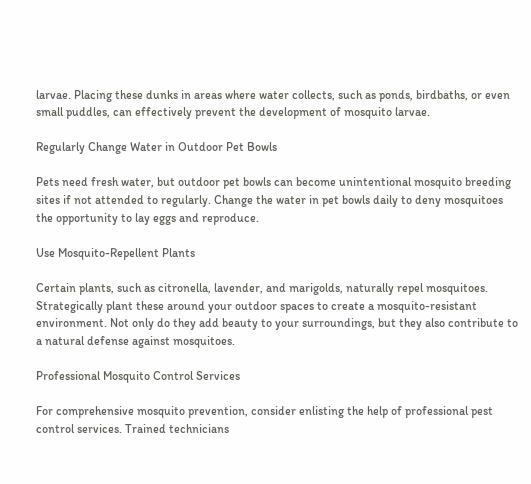larvae. Placing these dunks in areas where water collects, such as ponds, birdbaths, or even small puddles, can effectively prevent the development of mosquito larvae.

Regularly Change Water in Outdoor Pet Bowls

Pets need fresh water, but outdoor pet bowls can become unintentional mosquito breeding sites if not attended to regularly. Change the water in pet bowls daily to deny mosquitoes the opportunity to lay eggs and reproduce.

Use Mosquito-Repellent Plants

Certain plants, such as citronella, lavender, and marigolds, naturally repel mosquitoes. Strategically plant these around your outdoor spaces to create a mosquito-resistant environment. Not only do they add beauty to your surroundings, but they also contribute to a natural defense against mosquitoes.

Professional Mosquito Control Services

For comprehensive mosquito prevention, consider enlisting the help of professional pest control services. Trained technicians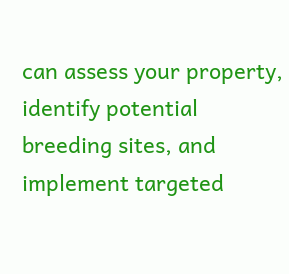can assess your property, identify potential breeding sites, and implement targeted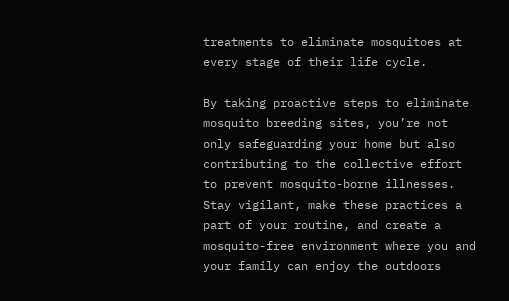treatments to eliminate mosquitoes at every stage of their life cycle.

By taking proactive steps to eliminate mosquito breeding sites, you’re not only safeguarding your home but also contributing to the collective effort to prevent mosquito-borne illnesses. Stay vigilant, make these practices a part of your routine, and create a mosquito-free environment where you and your family can enjoy the outdoors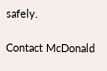safely.

Contact McDonald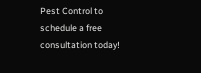Pest Control to schedule a free consultation today!